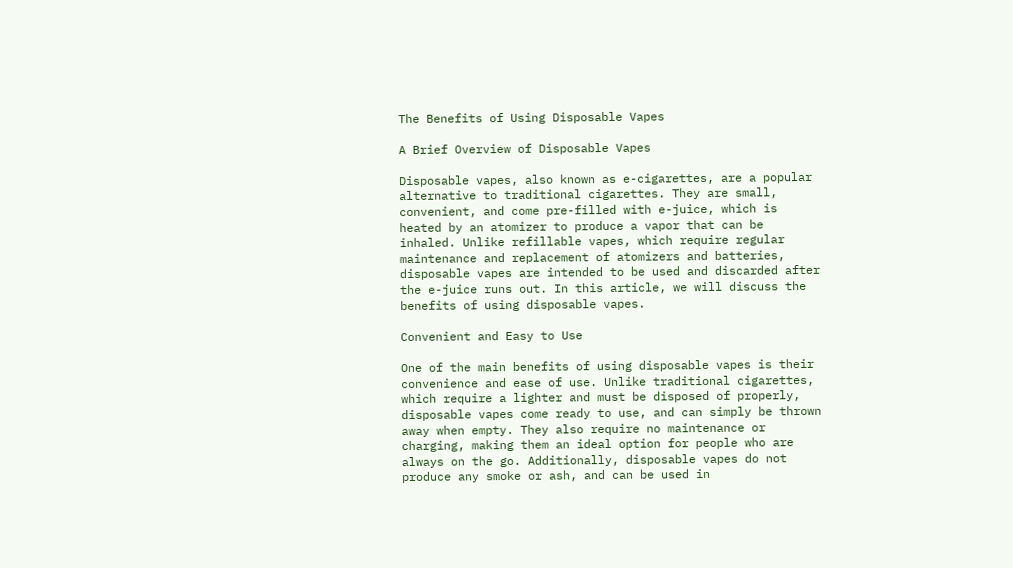The Benefits of Using Disposable Vapes

A Brief Overview of Disposable Vapes

Disposable vapes, also known as e-cigarettes, are a popular alternative to traditional cigarettes. They are small, convenient, and come pre-filled with e-juice, which is heated by an atomizer to produce a vapor that can be inhaled. Unlike refillable vapes, which require regular maintenance and replacement of atomizers and batteries, disposable vapes are intended to be used and discarded after the e-juice runs out. In this article, we will discuss the benefits of using disposable vapes.

Convenient and Easy to Use

One of the main benefits of using disposable vapes is their convenience and ease of use. Unlike traditional cigarettes, which require a lighter and must be disposed of properly, disposable vapes come ready to use, and can simply be thrown away when empty. They also require no maintenance or charging, making them an ideal option for people who are always on the go. Additionally, disposable vapes do not produce any smoke or ash, and can be used in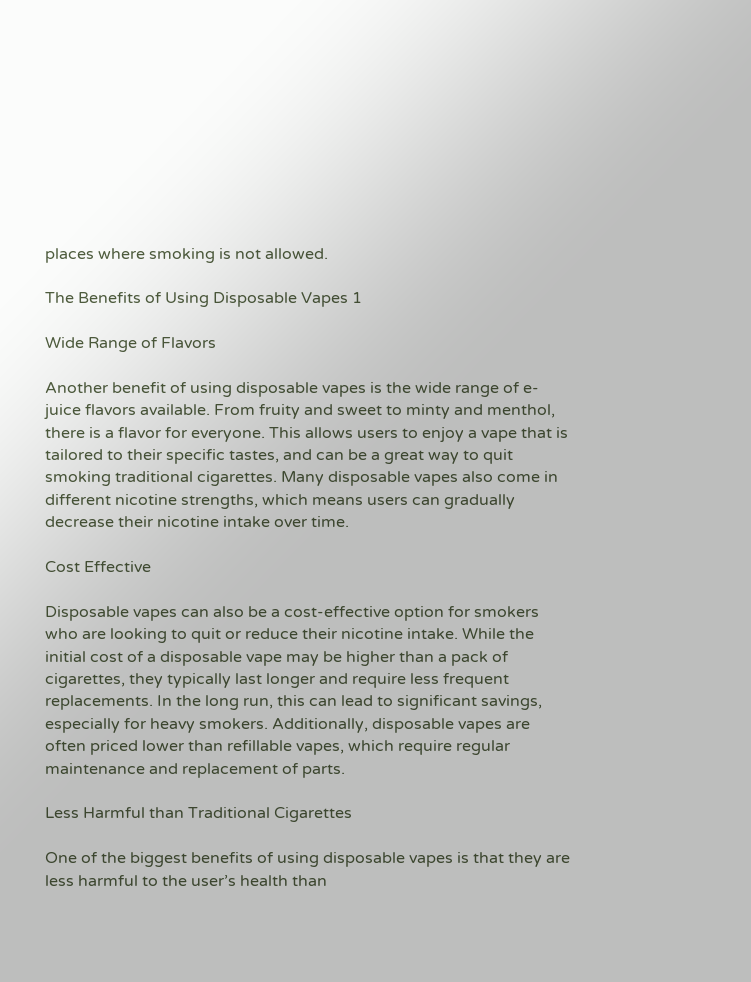places where smoking is not allowed.

The Benefits of Using Disposable Vapes 1

Wide Range of Flavors

Another benefit of using disposable vapes is the wide range of e-juice flavors available. From fruity and sweet to minty and menthol, there is a flavor for everyone. This allows users to enjoy a vape that is tailored to their specific tastes, and can be a great way to quit smoking traditional cigarettes. Many disposable vapes also come in different nicotine strengths, which means users can gradually decrease their nicotine intake over time.

Cost Effective

Disposable vapes can also be a cost-effective option for smokers who are looking to quit or reduce their nicotine intake. While the initial cost of a disposable vape may be higher than a pack of cigarettes, they typically last longer and require less frequent replacements. In the long run, this can lead to significant savings, especially for heavy smokers. Additionally, disposable vapes are often priced lower than refillable vapes, which require regular maintenance and replacement of parts.

Less Harmful than Traditional Cigarettes

One of the biggest benefits of using disposable vapes is that they are less harmful to the user’s health than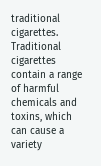traditional cigarettes. Traditional cigarettes contain a range of harmful chemicals and toxins, which can cause a variety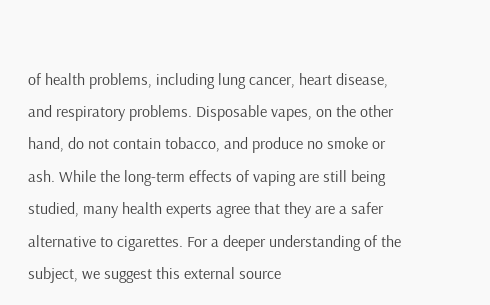of health problems, including lung cancer, heart disease, and respiratory problems. Disposable vapes, on the other hand, do not contain tobacco, and produce no smoke or ash. While the long-term effects of vaping are still being studied, many health experts agree that they are a safer alternative to cigarettes. For a deeper understanding of the subject, we suggest this external source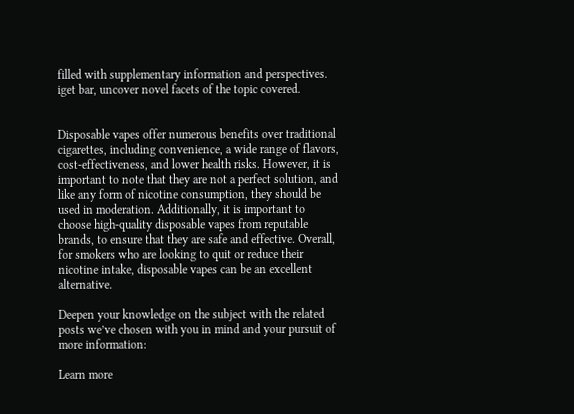filled with supplementary information and perspectives. iget bar, uncover novel facets of the topic covered.


Disposable vapes offer numerous benefits over traditional cigarettes, including convenience, a wide range of flavors, cost-effectiveness, and lower health risks. However, it is important to note that they are not a perfect solution, and like any form of nicotine consumption, they should be used in moderation. Additionally, it is important to choose high-quality disposable vapes from reputable brands, to ensure that they are safe and effective. Overall, for smokers who are looking to quit or reduce their nicotine intake, disposable vapes can be an excellent alternative.

Deepen your knowledge on the subject with the related posts we’ve chosen with you in mind and your pursuit of more information:

Learn more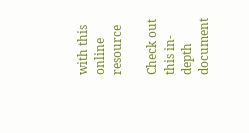with this online resource

Check out this in-depth document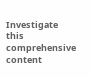Investigate this comprehensive content